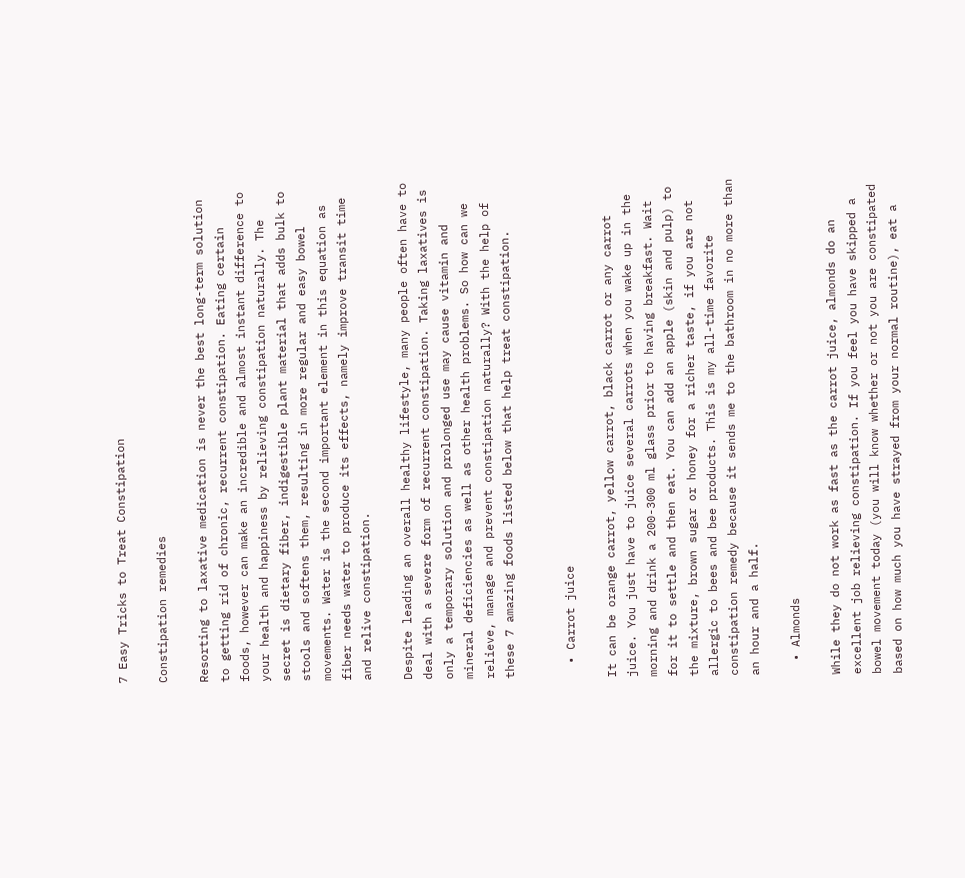7 Easy Tricks to Treat Constipation

Constipation remedies

Resorting to laxative medication is never the best long-term solution to getting rid of chronic, recurrent constipation. Eating certain foods, however can make an incredible and almost instant difference to your health and happiness by relieving constipation naturally. The secret is dietary fiber, indigestible plant material that adds bulk to stools and softens them, resulting in more regular and easy bowel movements. Water is the second important element in this equation as fiber needs water to produce its effects, namely improve transit time and relive constipation.

Despite leading an overall healthy lifestyle, many people often have to deal with a severe form of recurrent constipation. Taking laxatives is only a temporary solution and prolonged use may cause vitamin and mineral deficiencies as well as other health problems. So how can we relieve, manage and prevent constipation naturally? With the help of these 7 amazing foods listed below that help treat constipation.


  • Carrot juice

It can be orange carrot, yellow carrot, black carrot or any carrot juice. You just have to juice several carrots when you wake up in the morning and drink a 200-300 ml glass prior to having breakfast. Wait for it to settle and then eat. You can add an apple (skin and pulp) to the mixture, brown sugar or honey for a richer taste, if you are not allergic to bees and bee products. This is my all-time favorite constipation remedy because it sends me to the bathroom in no more than an hour and a half.

  • Almonds

While they do not work as fast as the carrot juice, almonds do an excellent job relieving constipation. If you feel you have skipped a bowel movement today (you will know whether or not you are constipated based on how much you have strayed from your normal routine), eat a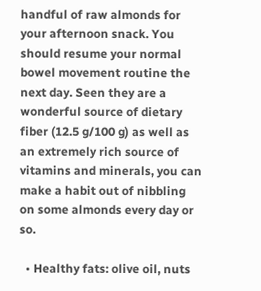handful of raw almonds for your afternoon snack. You should resume your normal bowel movement routine the next day. Seen they are a wonderful source of dietary fiber (12.5 g/100 g) as well as an extremely rich source of vitamins and minerals, you can make a habit out of nibbling on some almonds every day or so.

  • Healthy fats: olive oil, nuts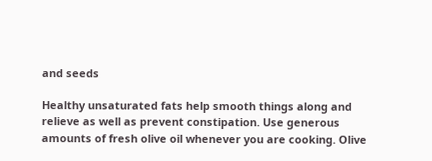and seeds

Healthy unsaturated fats help smooth things along and relieve as well as prevent constipation. Use generous amounts of fresh olive oil whenever you are cooking. Olive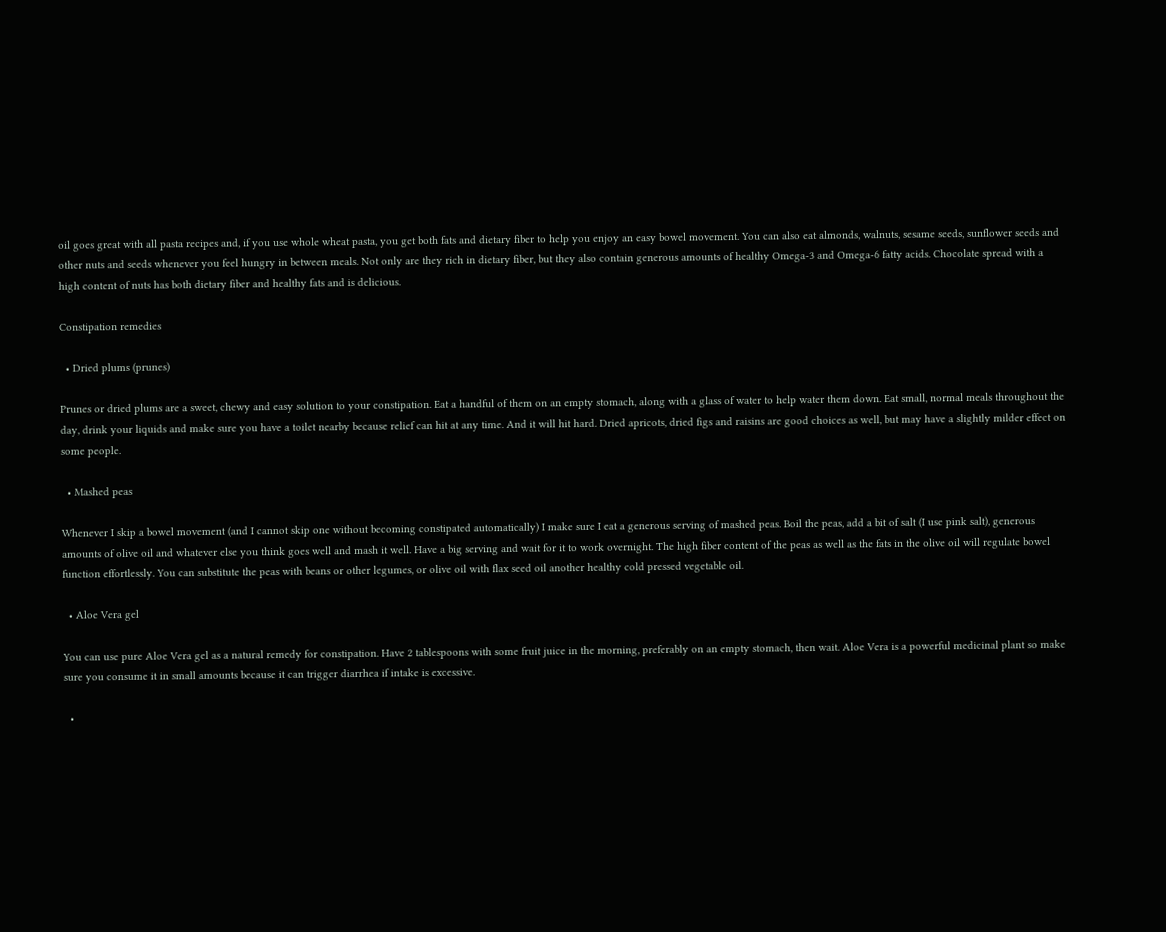oil goes great with all pasta recipes and, if you use whole wheat pasta, you get both fats and dietary fiber to help you enjoy an easy bowel movement. You can also eat almonds, walnuts, sesame seeds, sunflower seeds and other nuts and seeds whenever you feel hungry in between meals. Not only are they rich in dietary fiber, but they also contain generous amounts of healthy Omega-3 and Omega-6 fatty acids. Chocolate spread with a high content of nuts has both dietary fiber and healthy fats and is delicious.

Constipation remedies

  • Dried plums (prunes)

Prunes or dried plums are a sweet, chewy and easy solution to your constipation. Eat a handful of them on an empty stomach, along with a glass of water to help water them down. Eat small, normal meals throughout the day, drink your liquids and make sure you have a toilet nearby because relief can hit at any time. And it will hit hard. Dried apricots, dried figs and raisins are good choices as well, but may have a slightly milder effect on some people.

  • Mashed peas

Whenever I skip a bowel movement (and I cannot skip one without becoming constipated automatically) I make sure I eat a generous serving of mashed peas. Boil the peas, add a bit of salt (I use pink salt), generous amounts of olive oil and whatever else you think goes well and mash it well. Have a big serving and wait for it to work overnight. The high fiber content of the peas as well as the fats in the olive oil will regulate bowel function effortlessly. You can substitute the peas with beans or other legumes, or olive oil with flax seed oil another healthy cold pressed vegetable oil.

  • Aloe Vera gel

You can use pure Aloe Vera gel as a natural remedy for constipation. Have 2 tablespoons with some fruit juice in the morning, preferably on an empty stomach, then wait. Aloe Vera is a powerful medicinal plant so make sure you consume it in small amounts because it can trigger diarrhea if intake is excessive.

  •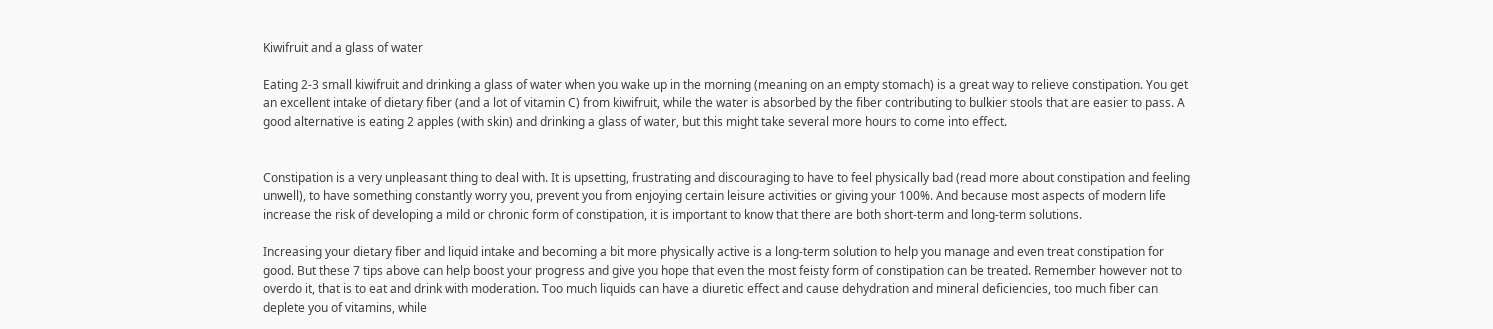Kiwifruit and a glass of water

Eating 2-3 small kiwifruit and drinking a glass of water when you wake up in the morning (meaning on an empty stomach) is a great way to relieve constipation. You get an excellent intake of dietary fiber (and a lot of vitamin C) from kiwifruit, while the water is absorbed by the fiber contributing to bulkier stools that are easier to pass. A good alternative is eating 2 apples (with skin) and drinking a glass of water, but this might take several more hours to come into effect.


Constipation is a very unpleasant thing to deal with. It is upsetting, frustrating and discouraging to have to feel physically bad (read more about constipation and feeling unwell), to have something constantly worry you, prevent you from enjoying certain leisure activities or giving your 100%. And because most aspects of modern life increase the risk of developing a mild or chronic form of constipation, it is important to know that there are both short-term and long-term solutions.

Increasing your dietary fiber and liquid intake and becoming a bit more physically active is a long-term solution to help you manage and even treat constipation for good. But these 7 tips above can help boost your progress and give you hope that even the most feisty form of constipation can be treated. Remember however not to overdo it, that is to eat and drink with moderation. Too much liquids can have a diuretic effect and cause dehydration and mineral deficiencies, too much fiber can deplete you of vitamins, while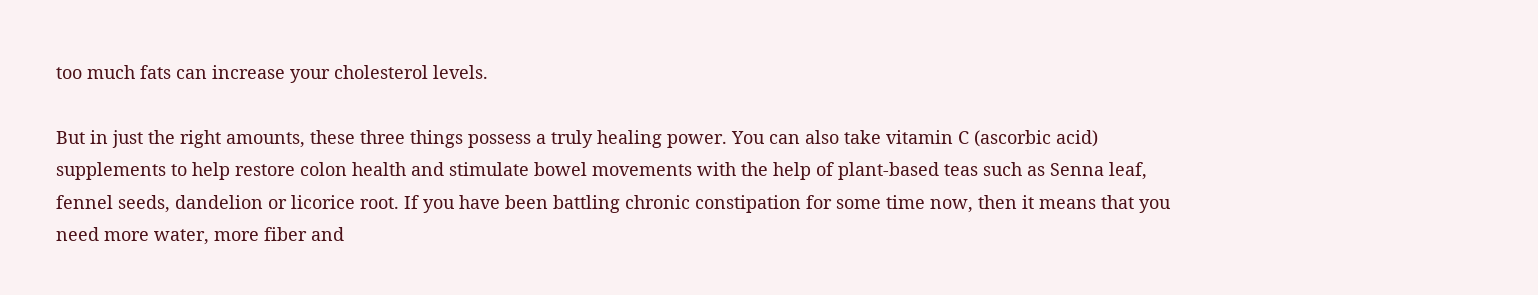too much fats can increase your cholesterol levels.

But in just the right amounts, these three things possess a truly healing power. You can also take vitamin C (ascorbic acid) supplements to help restore colon health and stimulate bowel movements with the help of plant-based teas such as Senna leaf, fennel seeds, dandelion or licorice root. If you have been battling chronic constipation for some time now, then it means that you need more water, more fiber and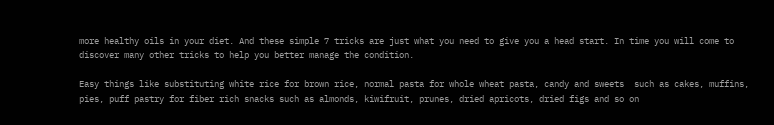more healthy oils in your diet. And these simple 7 tricks are just what you need to give you a head start. In time you will come to discover many other tricks to help you better manage the condition.

Easy things like substituting white rice for brown rice, normal pasta for whole wheat pasta, candy and sweets  such as cakes, muffins, pies, puff pastry for fiber rich snacks such as almonds, kiwifruit, prunes, dried apricots, dried figs and so on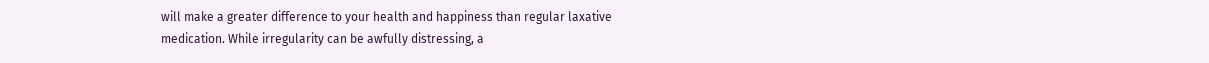will make a greater difference to your health and happiness than regular laxative medication. While irregularity can be awfully distressing, a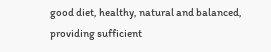good diet, healthy, natural and balanced, providing sufficient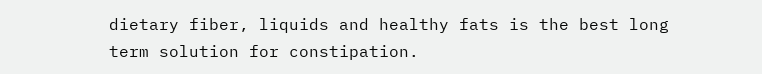dietary fiber, liquids and healthy fats is the best long term solution for constipation.